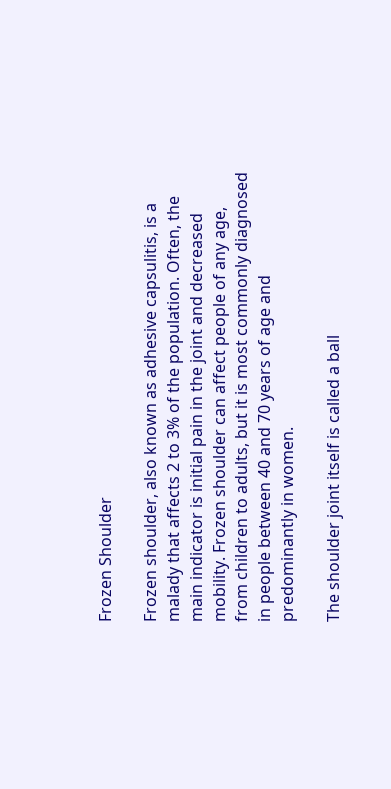Frozen Shoulder

Frozen shoulder, also known as adhesive capsulitis, is a malady that affects 2 to 3% of the population. Often, the main indicator is initial pain in the joint and decreased mobility. Frozen shoulder can affect people of any age, from children to adults, but it is most commonly diagnosed in people between 40 and 70 years of age and  predominantly in women.

The shoulder joint itself is called a ball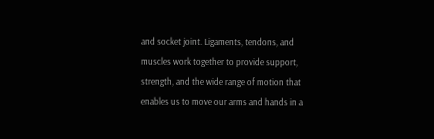and socket joint. Ligaments, tendons, and muscles work together to provide support, strength, and the wide range of motion that enables us to move our arms and hands in a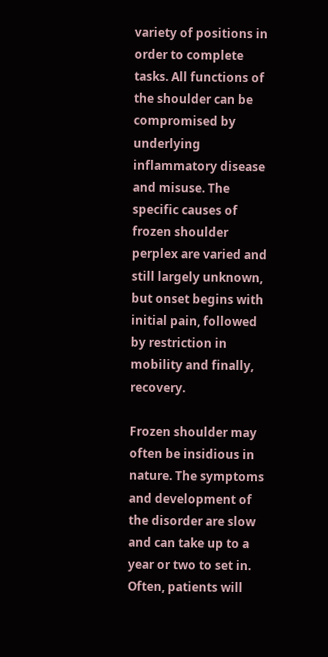variety of positions in order to complete tasks. All functions of the shoulder can be compromised by underlying inflammatory disease and misuse. The specific causes of frozen shoulder perplex are varied and still largely unknown, but onset begins with initial pain, followed by restriction in mobility and finally, recovery.

Frozen shoulder may often be insidious in nature. The symptoms and development of the disorder are slow and can take up to a year or two to set in. Often, patients will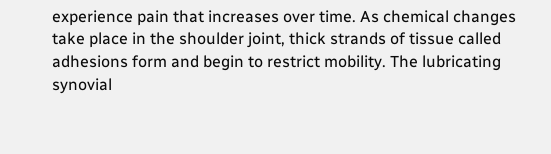experience pain that increases over time. As chemical changes take place in the shoulder joint, thick strands of tissue called adhesions form and begin to restrict mobility. The lubricating synovial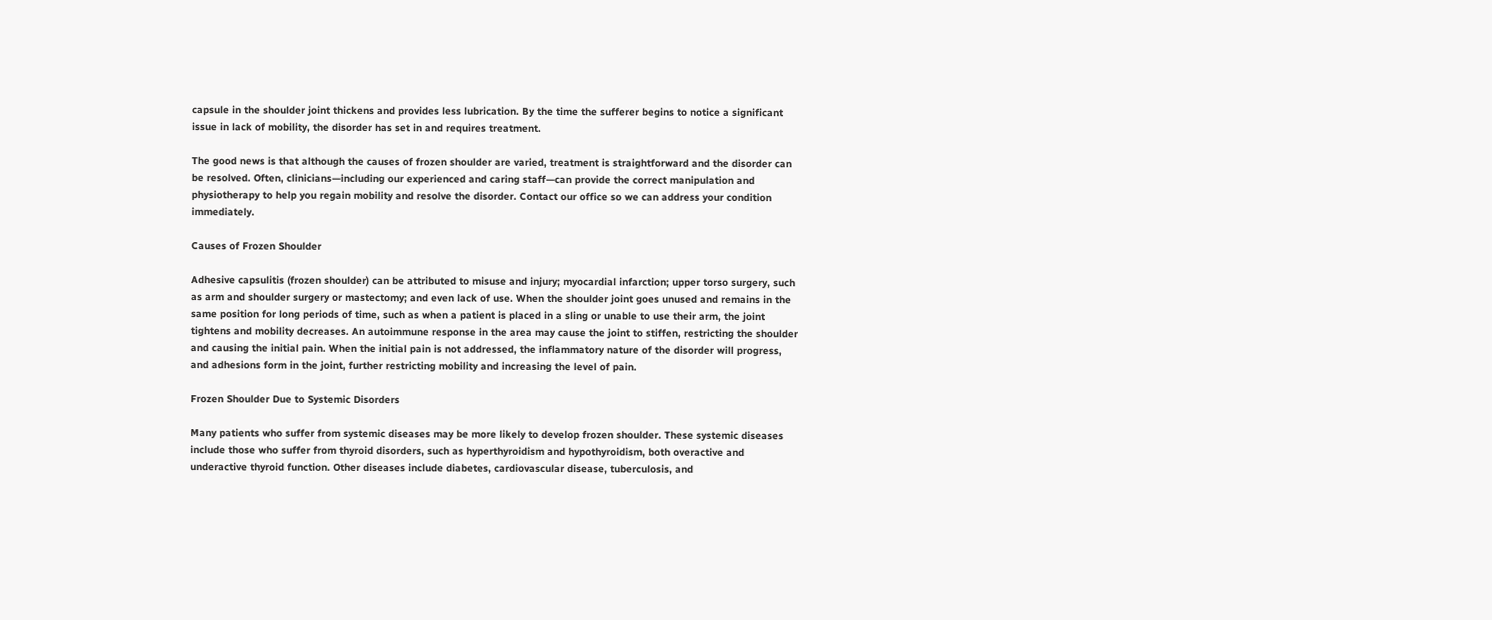capsule in the shoulder joint thickens and provides less lubrication. By the time the sufferer begins to notice a significant issue in lack of mobility, the disorder has set in and requires treatment.

The good news is that although the causes of frozen shoulder are varied, treatment is straightforward and the disorder can be resolved. Often, clinicians—including our experienced and caring staff—can provide the correct manipulation and physiotherapy to help you regain mobility and resolve the disorder. Contact our office so we can address your condition immediately.

Causes of Frozen Shoulder

Adhesive capsulitis (frozen shoulder) can be attributed to misuse and injury; myocardial infarction; upper torso surgery, such as arm and shoulder surgery or mastectomy; and even lack of use. When the shoulder joint goes unused and remains in the same position for long periods of time, such as when a patient is placed in a sling or unable to use their arm, the joint tightens and mobility decreases. An autoimmune response in the area may cause the joint to stiffen, restricting the shoulder and causing the initial pain. When the initial pain is not addressed, the inflammatory nature of the disorder will progress, and adhesions form in the joint, further restricting mobility and increasing the level of pain.

Frozen Shoulder Due to Systemic Disorders

Many patients who suffer from systemic diseases may be more likely to develop frozen shoulder. These systemic diseases include those who suffer from thyroid disorders, such as hyperthyroidism and hypothyroidism, both overactive and underactive thyroid function. Other diseases include diabetes, cardiovascular disease, tuberculosis, and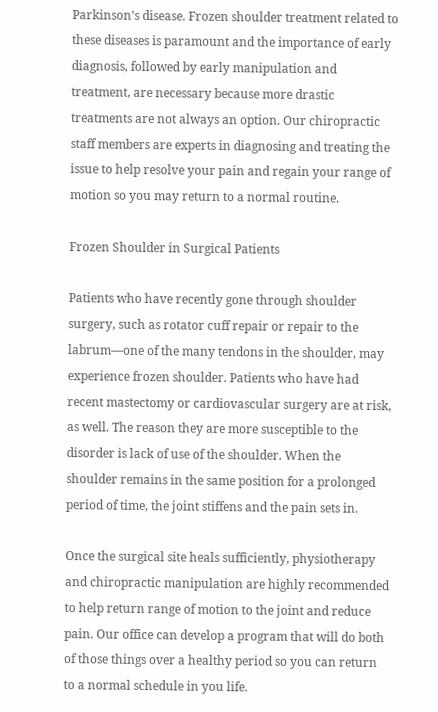Parkinson’s disease. Frozen shoulder treatment related to these diseases is paramount and the importance of early diagnosis, followed by early manipulation and treatment, are necessary because more drastic treatments are not always an option. Our chiropractic staff members are experts in diagnosing and treating the issue to help resolve your pain and regain your range of motion so you may return to a normal routine.

Frozen Shoulder in Surgical Patients

Patients who have recently gone through shoulder surgery, such as rotator cuff repair or repair to the labrum—one of the many tendons in the shoulder, may experience frozen shoulder. Patients who have had recent mastectomy or cardiovascular surgery are at risk, as well. The reason they are more susceptible to the disorder is lack of use of the shoulder. When the shoulder remains in the same position for a prolonged period of time, the joint stiffens and the pain sets in.

Once the surgical site heals sufficiently, physiotherapy and chiropractic manipulation are highly recommended to help return range of motion to the joint and reduce pain. Our office can develop a program that will do both of those things over a healthy period so you can return to a normal schedule in you life.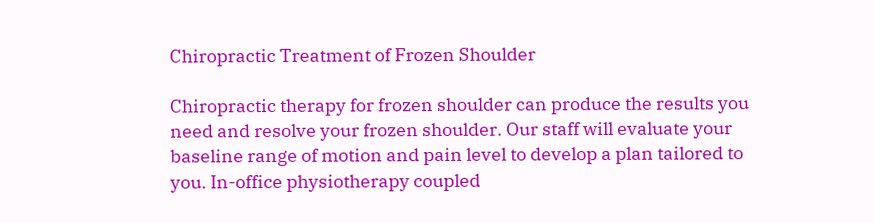Chiropractic Treatment of Frozen Shoulder

Chiropractic therapy for frozen shoulder can produce the results you need and resolve your frozen shoulder. Our staff will evaluate your baseline range of motion and pain level to develop a plan tailored to you. In-office physiotherapy coupled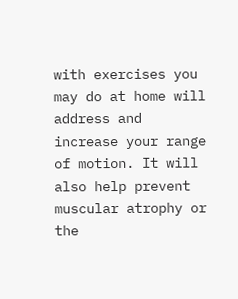with exercises you may do at home will address and increase your range of motion. It will also help prevent muscular atrophy or the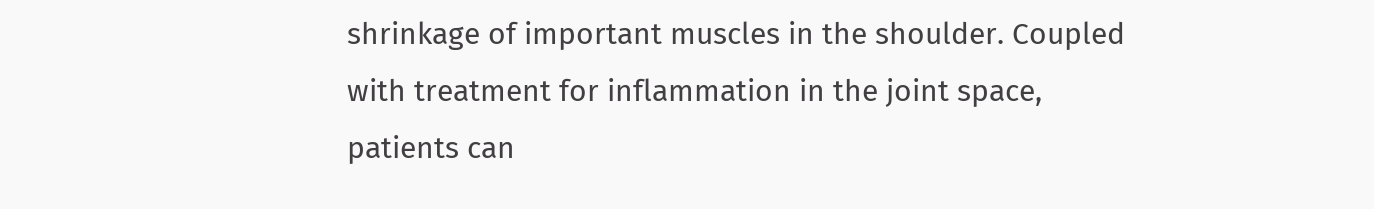shrinkage of important muscles in the shoulder. Coupled with treatment for inflammation in the joint space, patients can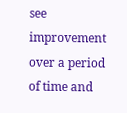see improvement over a period of time and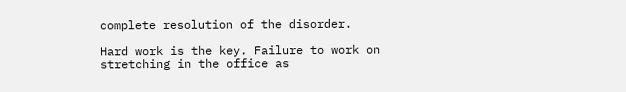complete resolution of the disorder.

Hard work is the key. Failure to work on stretching in the office as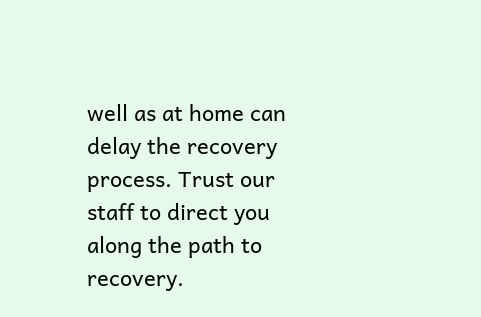well as at home can delay the recovery process. Trust our staff to direct you along the path to recovery.